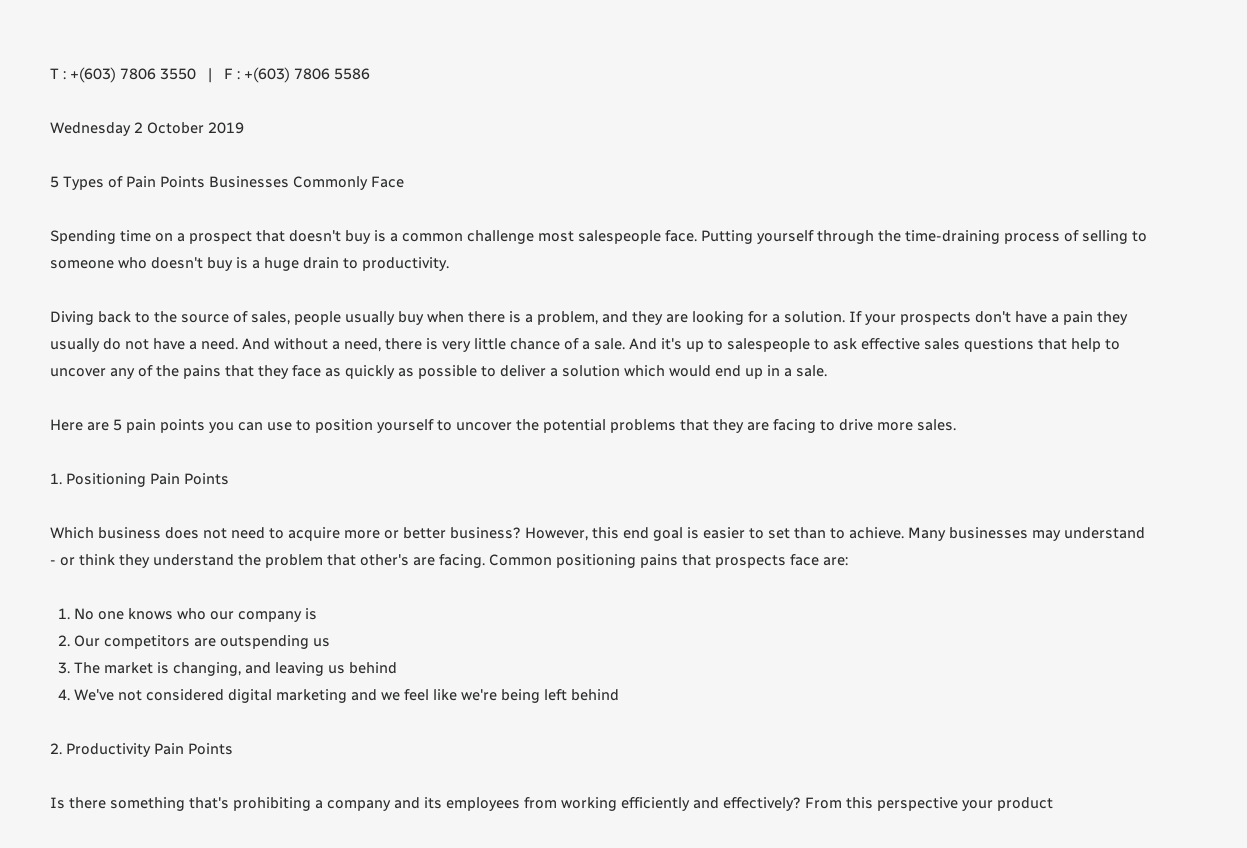T : +(603) 7806 3550   |   F : +(603) 7806 5586

Wednesday 2 October 2019

5 Types of Pain Points Businesses Commonly Face

Spending time on a prospect that doesn't buy is a common challenge most salespeople face. Putting yourself through the time-draining process of selling to someone who doesn't buy is a huge drain to productivity.

Diving back to the source of sales, people usually buy when there is a problem, and they are looking for a solution. If your prospects don't have a pain they usually do not have a need. And without a need, there is very little chance of a sale. And it's up to salespeople to ask effective sales questions that help to uncover any of the pains that they face as quickly as possible to deliver a solution which would end up in a sale.

Here are 5 pain points you can use to position yourself to uncover the potential problems that they are facing to drive more sales.

1. Positioning Pain Points

Which business does not need to acquire more or better business? However, this end goal is easier to set than to achieve. Many businesses may understand - or think they understand the problem that other's are facing. Common positioning pains that prospects face are:

  1. No one knows who our company is
  2. Our competitors are outspending us
  3. The market is changing, and leaving us behind
  4. We've not considered digital marketing and we feel like we're being left behind

2. Productivity Pain Points

Is there something that's prohibiting a company and its employees from working efficiently and effectively? From this perspective your product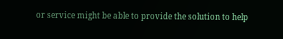or service might be able to provide the solution to help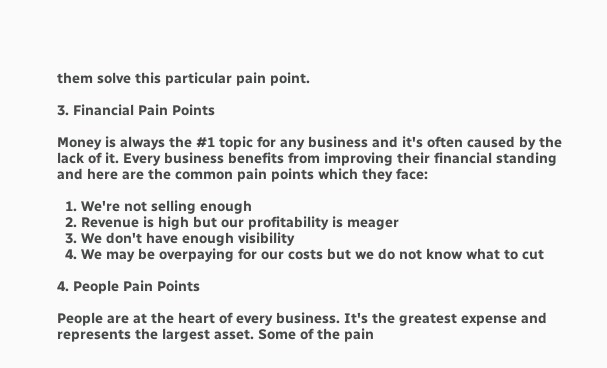them solve this particular pain point.

3. Financial Pain Points

Money is always the #1 topic for any business and it's often caused by the lack of it. Every business benefits from improving their financial standing and here are the common pain points which they face:

  1. We're not selling enough
  2. Revenue is high but our profitability is meager
  3. We don't have enough visibility
  4. We may be overpaying for our costs but we do not know what to cut

4. People Pain Points

People are at the heart of every business. It's the greatest expense and represents the largest asset. Some of the pain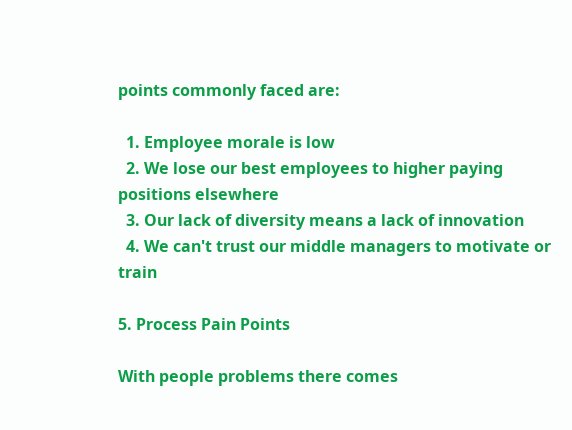points commonly faced are:

  1. Employee morale is low
  2. We lose our best employees to higher paying positions elsewhere
  3. Our lack of diversity means a lack of innovation
  4. We can't trust our middle managers to motivate or train

5. Process Pain Points

With people problems there comes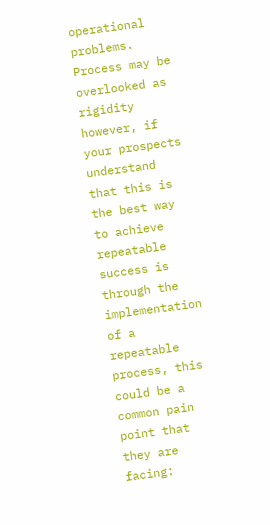operational problems. Process may be overlooked as rigidity however, if your prospects understand that this is the best way to achieve repeatable success is through the implementation of a repeatable process, this could be a common pain point that they are facing: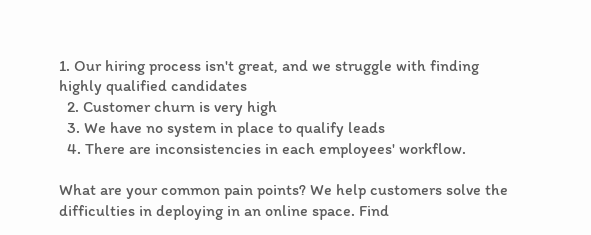1. Our hiring process isn't great, and we struggle with finding highly qualified candidates
  2. Customer churn is very high
  3. We have no system in place to qualify leads
  4. There are inconsistencies in each employees' workflow.

What are your common pain points? We help customers solve the difficulties in deploying in an online space. Find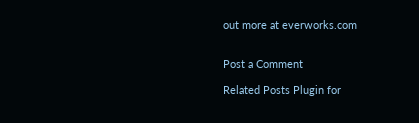out more at everworks.com


Post a Comment

Related Posts Plugin for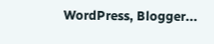WordPress, Blogger...